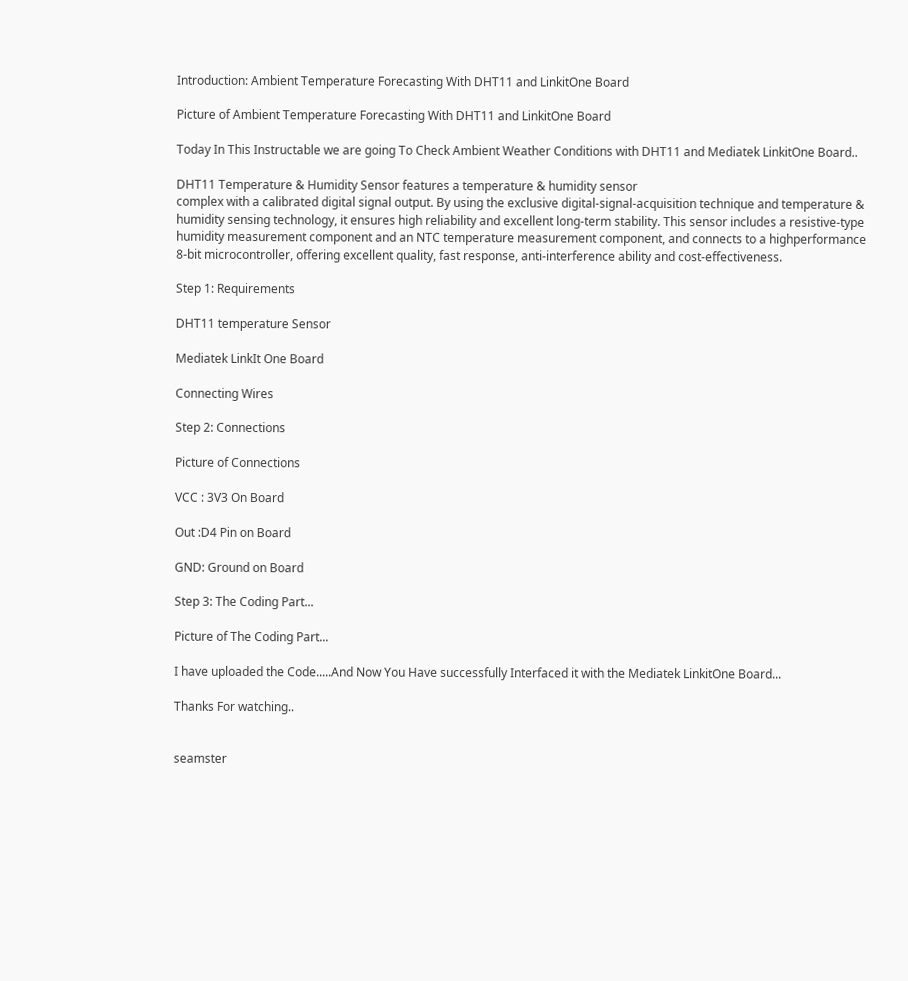Introduction: Ambient Temperature Forecasting With DHT11 and LinkitOne Board

Picture of Ambient Temperature Forecasting With DHT11 and LinkitOne Board

Today In This Instructable we are going To Check Ambient Weather Conditions with DHT11 and Mediatek LinkitOne Board..

DHT11 Temperature & Humidity Sensor features a temperature & humidity sensor
complex with a calibrated digital signal output. By using the exclusive digital-signal-acquisition technique and temperature & humidity sensing technology, it ensures high reliability and excellent long-term stability. This sensor includes a resistive-type humidity measurement component and an NTC temperature measurement component, and connects to a highperformance 8-bit microcontroller, offering excellent quality, fast response, anti-interference ability and cost-effectiveness.

Step 1: Requirements

DHT11 temperature Sensor

Mediatek LinkIt One Board

Connecting Wires

Step 2: Connections

Picture of Connections

VCC : 3V3 On Board

Out :D4 Pin on Board

GND: Ground on Board

Step 3: The Coding Part...

Picture of The Coding Part...

I have uploaded the Code.....And Now You Have successfully Interfaced it with the Mediatek LinkitOne Board...

Thanks For watching..


seamster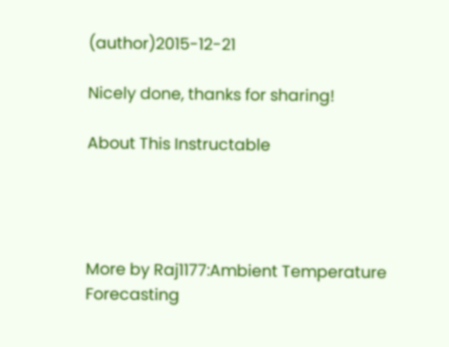(author)2015-12-21

Nicely done, thanks for sharing!

About This Instructable




More by Raj1177:Ambient Temperature Forecasting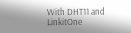With DHT11 and LinkitOne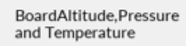BoardAltitude,Pressure and Temperature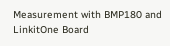Measurement with BMP180 and LinkitOne Board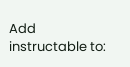Add instructable to: